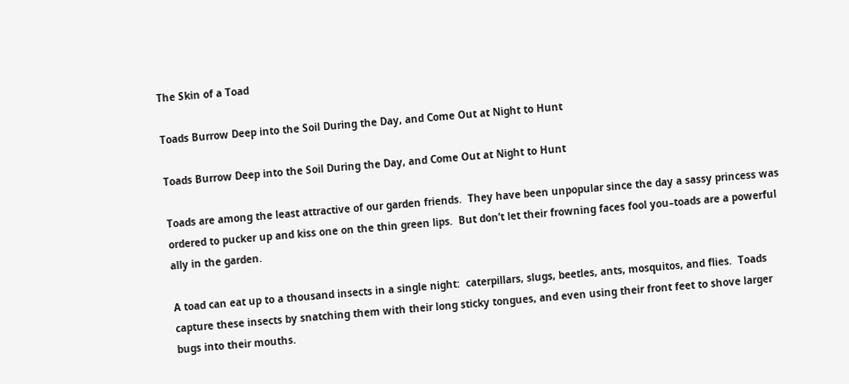The Skin of a Toad

Toads Burrow Deep into the Soil During the Day, and Come Out at Night to Hunt

Toads Burrow Deep into the Soil During the Day, and Come Out at Night to Hunt

Toads are among the least attractive of our garden friends.  They have been unpopular since the day a sassy princess was ordered to pucker up and kiss one on the thin green lips.  But don’t let their frowning faces fool you–toads are a powerful ally in the garden.

A toad can eat up to a thousand insects in a single night:  caterpillars, slugs, beetles, ants, mosquitos, and flies.  Toads capture these insects by snatching them with their long sticky tongues, and even using their front feet to shove larger bugs into their mouths.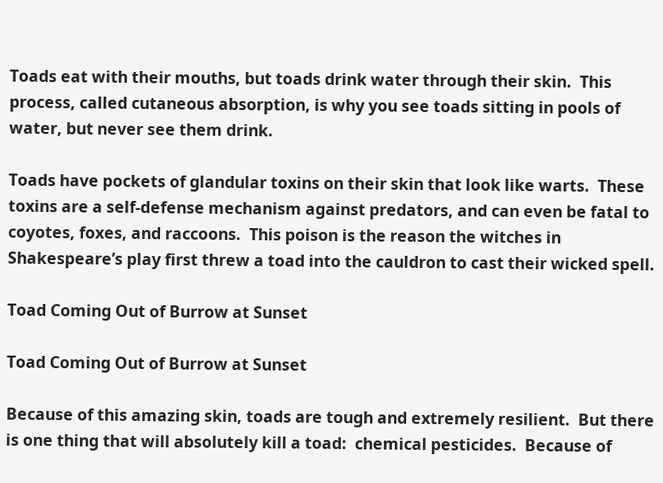Toads eat with their mouths, but toads drink water through their skin.  This process, called cutaneous absorption, is why you see toads sitting in pools of water, but never see them drink.

Toads have pockets of glandular toxins on their skin that look like warts.  These toxins are a self-defense mechanism against predators, and can even be fatal to coyotes, foxes, and raccoons.  This poison is the reason the witches in Shakespeare’s play first threw a toad into the cauldron to cast their wicked spell.

Toad Coming Out of Burrow at Sunset

Toad Coming Out of Burrow at Sunset

Because of this amazing skin, toads are tough and extremely resilient.  But there is one thing that will absolutely kill a toad:  chemical pesticides.  Because of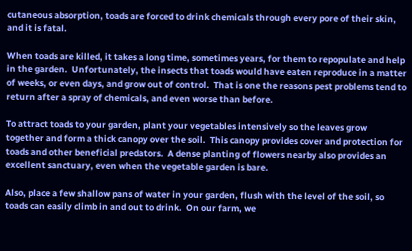cutaneous absorption, toads are forced to drink chemicals through every pore of their skin, and it is fatal.

When toads are killed, it takes a long time, sometimes years, for them to repopulate and help in the garden.  Unfortunately, the insects that toads would have eaten reproduce in a matter of weeks, or even days, and grow out of control.  That is one the reasons pest problems tend to return after a spray of chemicals, and even worse than before.

To attract toads to your garden, plant your vegetables intensively so the leaves grow together and form a thick canopy over the soil.  This canopy provides cover and protection for toads and other beneficial predators.  A dense planting of flowers nearby also provides an excellent sanctuary, even when the vegetable garden is bare.

Also, place a few shallow pans of water in your garden, flush with the level of the soil, so toads can easily climb in and out to drink.  On our farm, we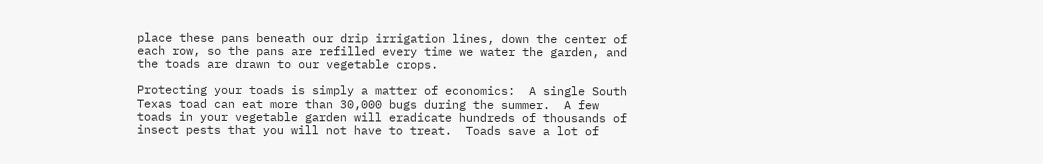place these pans beneath our drip irrigation lines, down the center of each row, so the pans are refilled every time we water the garden, and the toads are drawn to our vegetable crops.

Protecting your toads is simply a matter of economics:  A single South Texas toad can eat more than 30,000 bugs during the summer.  A few toads in your vegetable garden will eradicate hundreds of thousands of insect pests that you will not have to treat.  Toads save a lot of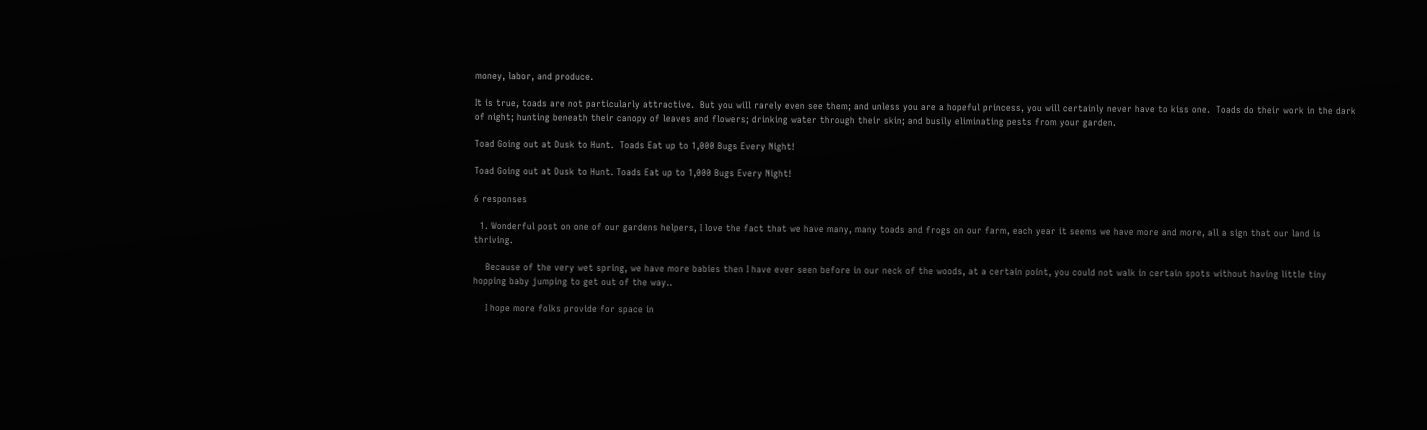money, labor, and produce.

It is true, toads are not particularly attractive.  But you will rarely even see them; and unless you are a hopeful princess, you will certainly never have to kiss one.  Toads do their work in the dark of night; hunting beneath their canopy of leaves and flowers; drinking water through their skin; and busily eliminating pests from your garden.

Toad Going out at Dusk to Hunt.  Toads Eat up to 1,000 Bugs Every Night!

Toad Going out at Dusk to Hunt. Toads Eat up to 1,000 Bugs Every Night!

6 responses

  1. Wonderful post on one of our gardens helpers, I love the fact that we have many, many toads and frogs on our farm, each year it seems we have more and more, all a sign that our land is thriving.

    Because of the very wet spring, we have more babies then I have ever seen before in our neck of the woods, at a certain point, you could not walk in certain spots without having little tiny hopping baby jumping to get out of the way..

    I hope more folks provide for space in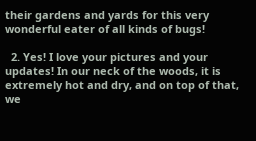their gardens and yards for this very wonderful eater of all kinds of bugs!

  2. Yes! I love your pictures and your updates! In our neck of the woods, it is extremely hot and dry, and on top of that, we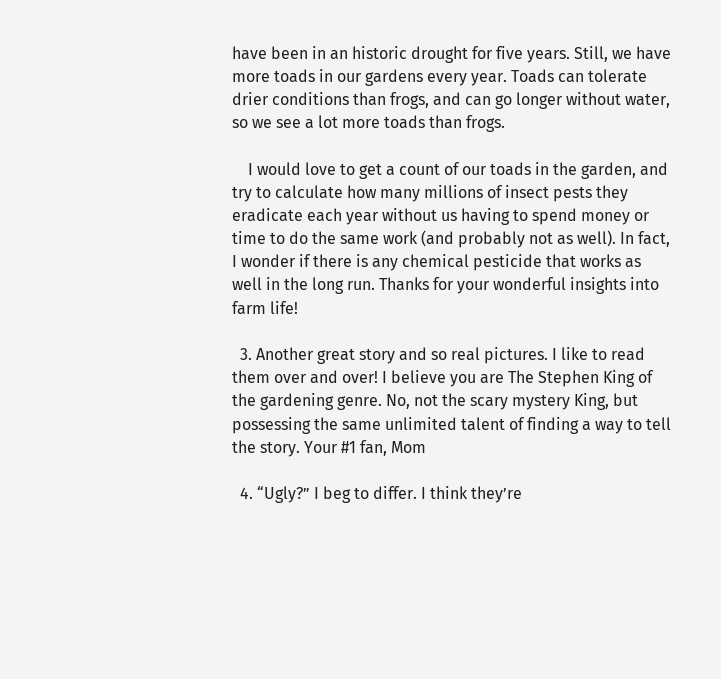have been in an historic drought for five years. Still, we have more toads in our gardens every year. Toads can tolerate drier conditions than frogs, and can go longer without water, so we see a lot more toads than frogs.

    I would love to get a count of our toads in the garden, and try to calculate how many millions of insect pests they eradicate each year without us having to spend money or time to do the same work (and probably not as well). In fact, I wonder if there is any chemical pesticide that works as well in the long run. Thanks for your wonderful insights into farm life!

  3. Another great story and so real pictures. I like to read them over and over! I believe you are The Stephen King of the gardening genre. No, not the scary mystery King, but possessing the same unlimited talent of finding a way to tell the story. Your #1 fan, Mom

  4. “Ugly?” I beg to differ. I think they’re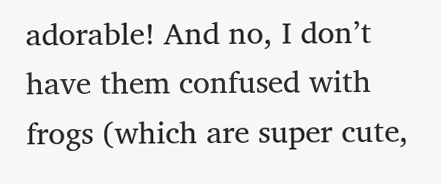adorable! And no, I don’t have them confused with frogs (which are super cute,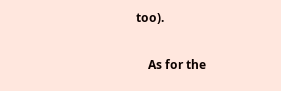too).

    As for the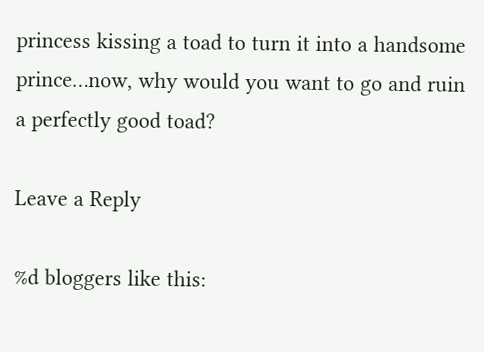princess kissing a toad to turn it into a handsome prince…now, why would you want to go and ruin a perfectly good toad?

Leave a Reply

%d bloggers like this: